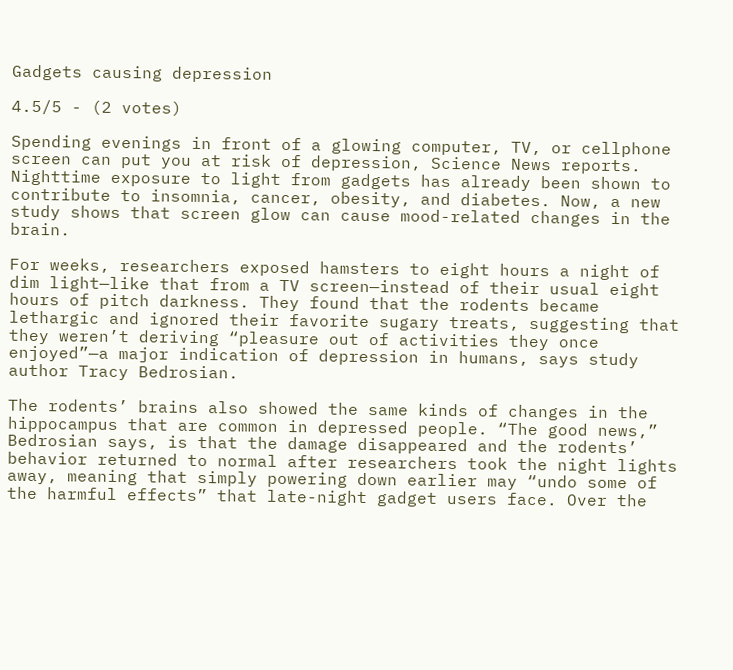Gadgets causing depression

4.5/5 - (2 votes)

Spending evenings in front of a glowing computer, TV, or cellphone screen can put you at risk of depression, Science News reports. Nighttime exposure to light from gadgets has already been shown to contribute to insomnia, cancer, obesity, and diabetes. Now, a new study shows that screen glow can cause mood-related changes in the brain.

For weeks, researchers exposed hamsters to eight hours a night of dim light—like that from a TV screen—instead of their usual eight hours of pitch darkness. They found that the rodents became lethargic and ignored their favorite sugary treats, suggesting that they weren’t deriving “pleasure out of activities they once enjoyed”—a major indication of depression in humans, says study author Tracy Bedrosian.

The rodents’ brains also showed the same kinds of changes in the hippocampus that are common in depressed people. “The good news,” Bedrosian says, is that the damage disappeared and the rodents’ behavior returned to normal after researchers took the night lights away, meaning that simply powering down earlier may “undo some of the harmful effects” that late-night gadget users face. Over the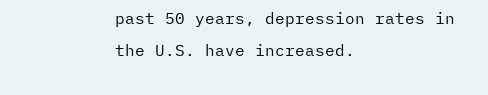past 50 years, depression rates in the U.S. have increased.